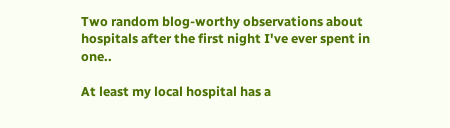Two random blog-worthy observations about hospitals after the first night I've ever spent in one..

At least my local hospital has a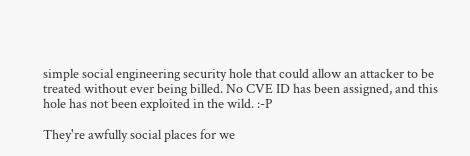simple social engineering security hole that could allow an attacker to be treated without ever being billed. No CVE ID has been assigned, and this hole has not been exploited in the wild. :-P

They're awfully social places for we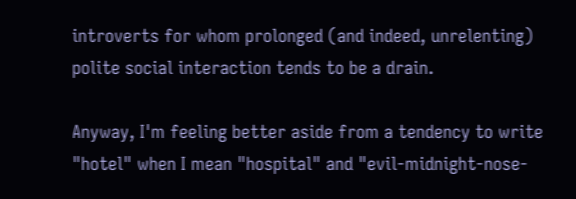introverts for whom prolonged (and indeed, unrelenting) polite social interaction tends to be a drain.

Anyway, I'm feeling better aside from a tendency to write "hotel" when I mean "hospital" and "evil-midnight-nose-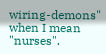wiring-demons" when I mean "nurses".